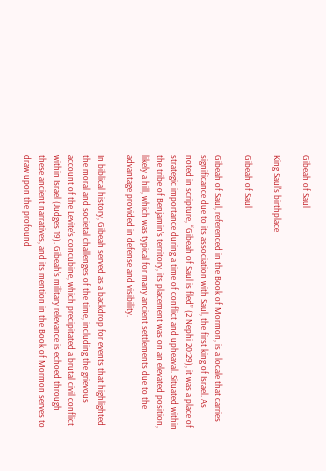Gibeah of Saul

King Saul's birthplace

Gibeah of Saul

Gibeah of Saul, referenced in the Book of Mormon, is a locale that carries significance due to its association with Saul, the first king of Israel. As noted in scripture, “Gibeah of Saul is fled” (2 Nephi 20:29), it was a place of strategic importance during a time of conflict and upheaval. Situated within the tribe of Benjamin’s territory, its placement was on an elevated position, likely a hill, which was typical for many ancient settlements due to the advantage provided in defense and visibility.

In biblical history, Gibeah served as a backdrop for events that highlighted the moral and societal challenges of the time, including the grievous account of the Levite’s concubine, which precipitated a brutal civil conflict within Israel (Judges 19). Gibeah’s military relevance is echoed through these ancient narratives, and its mention in the Book of Mormon serves to draw upon the profound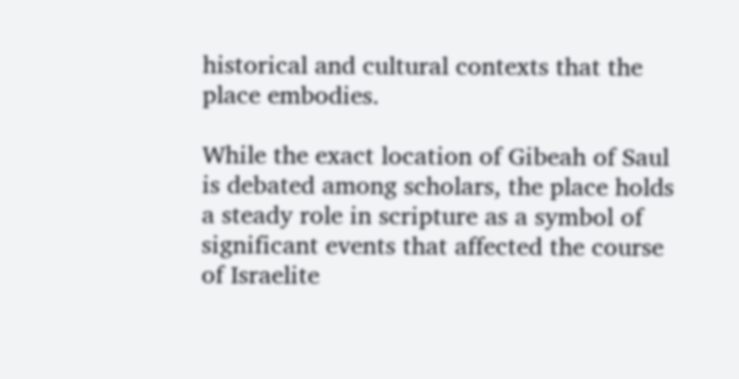historical and cultural contexts that the place embodies.

While the exact location of Gibeah of Saul is debated among scholars, the place holds a steady role in scripture as a symbol of significant events that affected the course of Israelite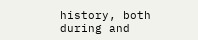history, both during and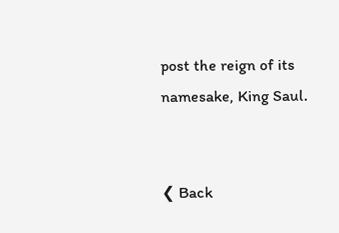post the reign of its namesake, King Saul.


❮ Back